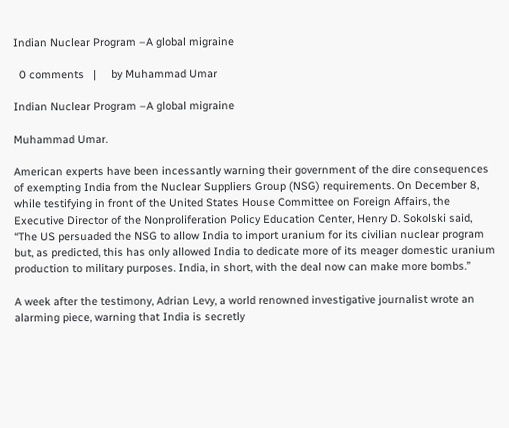Indian Nuclear Program –A global migraine

  0 comments   |     by Muhammad Umar

Indian Nuclear Program –A global migraine

Muhammad Umar.

American experts have been incessantly warning their government of the dire consequences of exempting India from the Nuclear Suppliers Group (NSG) requirements. On December 8, while testifying in front of the United States House Committee on Foreign Affairs, the Executive Director of the Nonproliferation Policy Education Center, Henry D. Sokolski said, “The US persuaded the NSG to allow India to import uranium for its civilian nuclear program but, as predicted, this has only allowed India to dedicate more of its meager domestic uranium production to military purposes. India, in short, with the deal now can make more bombs.”

A week after the testimony, Adrian Levy, a world renowned investigative journalist wrote an alarming piece, warning that India is secretly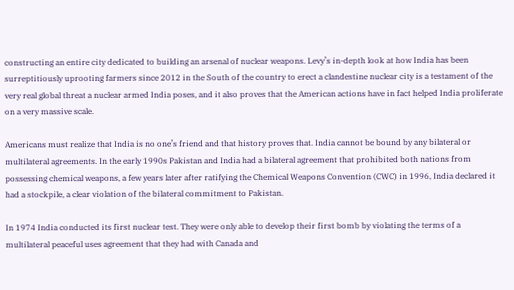constructing an entire city dedicated to building an arsenal of nuclear weapons. Levy’s in-depth look at how India has been surreptitiously uprooting farmers since 2012 in the South of the country to erect a clandestine nuclear city is a testament of the very real global threat a nuclear armed India poses, and it also proves that the American actions have in fact helped India proliferate on a very massive scale.

Americans must realize that India is no one’s friend and that history proves that. India cannot be bound by any bilateral or multilateral agreements. In the early 1990s Pakistan and India had a bilateral agreement that prohibited both nations from possessing chemical weapons, a few years later after ratifying the Chemical Weapons Convention (CWC) in 1996, India declared it had a stockpile, a clear violation of the bilateral commitment to Pakistan.

In 1974 India conducted its first nuclear test. They were only able to develop their first bomb by violating the terms of a multilateral peaceful uses agreement that they had with Canada and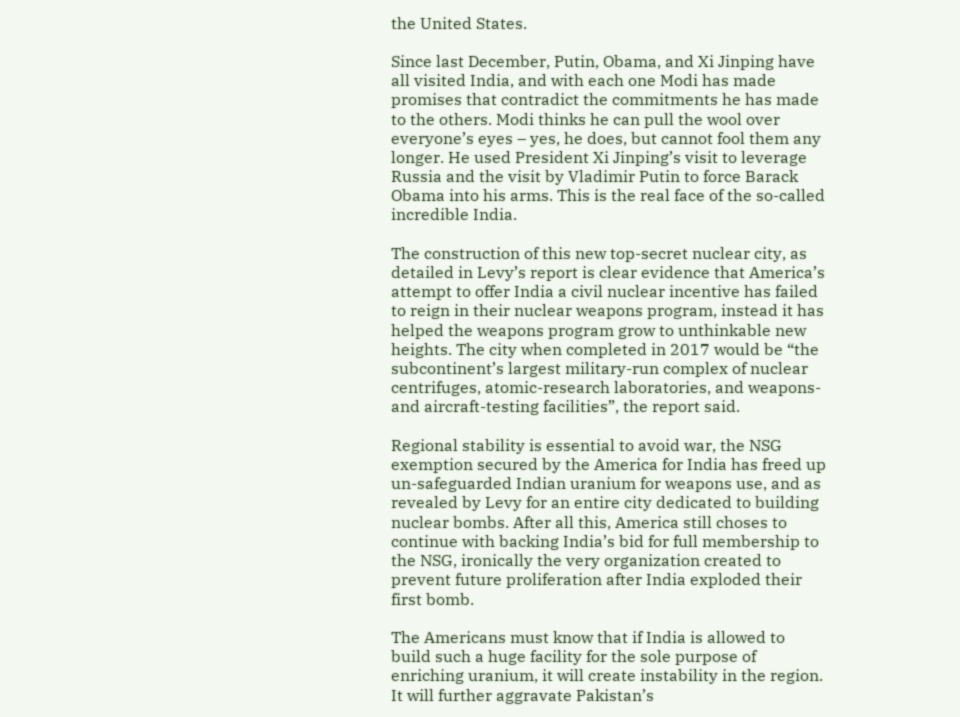the United States.

Since last December, Putin, Obama, and Xi Jinping have all visited India, and with each one Modi has made promises that contradict the commitments he has made to the others. Modi thinks he can pull the wool over everyone’s eyes – yes, he does, but cannot fool them any longer. He used President Xi Jinping’s visit to leverage Russia and the visit by Vladimir Putin to force Barack Obama into his arms. This is the real face of the so-called incredible India.

The construction of this new top-secret nuclear city, as detailed in Levy’s report is clear evidence that America’s attempt to offer India a civil nuclear incentive has failed to reign in their nuclear weapons program, instead it has helped the weapons program grow to unthinkable new heights. The city when completed in 2017 would be “the subcontinent’s largest military-run complex of nuclear centrifuges, atomic-research laboratories, and weapons- and aircraft-testing facilities”, the report said.

Regional stability is essential to avoid war, the NSG exemption secured by the America for India has freed up un-safeguarded Indian uranium for weapons use, and as revealed by Levy for an entire city dedicated to building nuclear bombs. After all this, America still choses to continue with backing India’s bid for full membership to the NSG, ironically the very organization created to prevent future proliferation after India exploded their first bomb.

The Americans must know that if India is allowed to build such a huge facility for the sole purpose of enriching uranium, it will create instability in the region. It will further aggravate Pakistan’s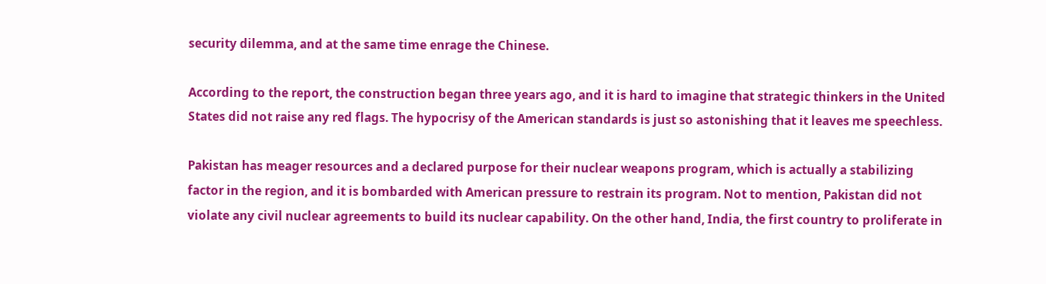security dilemma, and at the same time enrage the Chinese.

According to the report, the construction began three years ago, and it is hard to imagine that strategic thinkers in the United States did not raise any red flags. The hypocrisy of the American standards is just so astonishing that it leaves me speechless.

Pakistan has meager resources and a declared purpose for their nuclear weapons program, which is actually a stabilizing factor in the region, and it is bombarded with American pressure to restrain its program. Not to mention, Pakistan did not violate any civil nuclear agreements to build its nuclear capability. On the other hand, India, the first country to proliferate in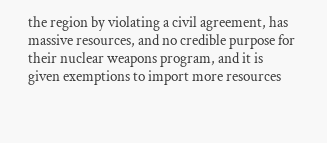the region by violating a civil agreement, has massive resources, and no credible purpose for their nuclear weapons program, and it is given exemptions to import more resources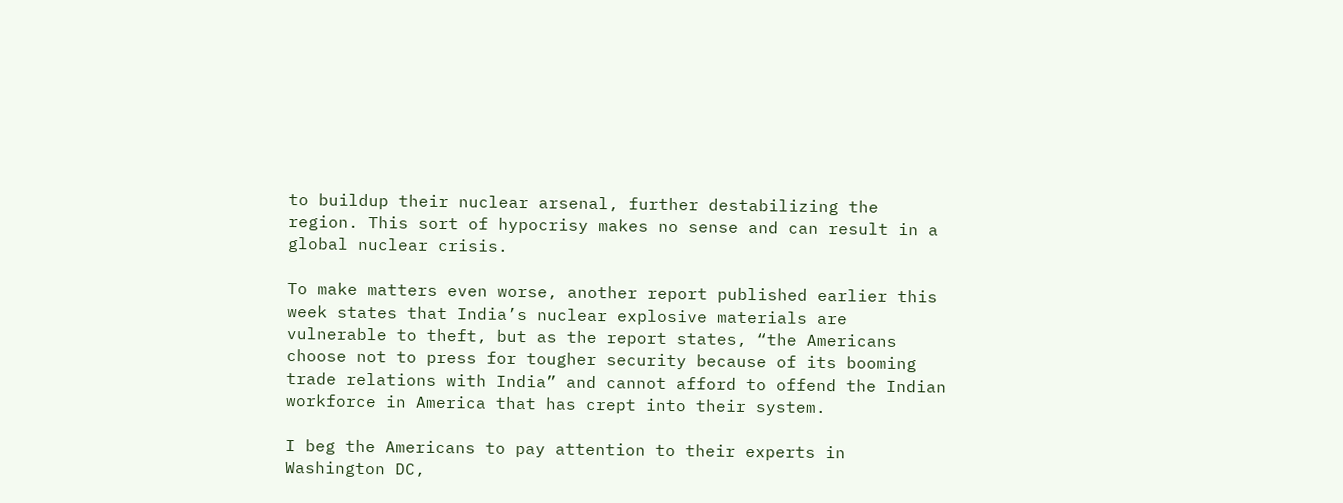to buildup their nuclear arsenal, further destabilizing the region. This sort of hypocrisy makes no sense and can result in a global nuclear crisis.

To make matters even worse, another report published earlier this week states that India’s nuclear explosive materials are vulnerable to theft, but as the report states, “the Americans choose not to press for tougher security because of its booming trade relations with India” and cannot afford to offend the Indian workforce in America that has crept into their system.

I beg the Americans to pay attention to their experts in Washington DC,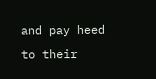and pay heed to their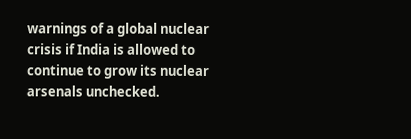warnings of a global nuclear crisis if India is allowed to continue to grow its nuclear arsenals unchecked.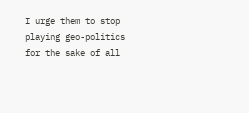I urge them to stop playing geo-politics for the sake of all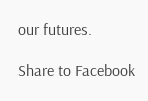our futures.

Share to Facebook